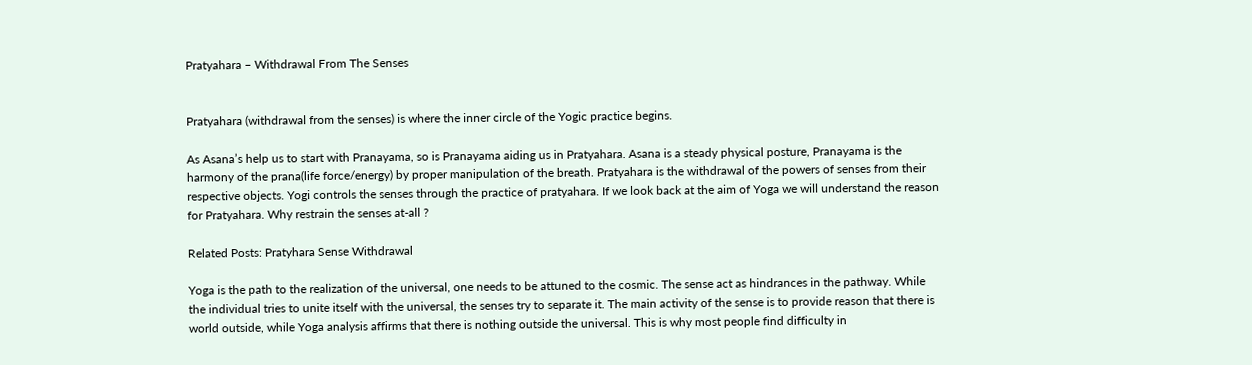Pratyahara – Withdrawal From The Senses


Pratyahara (withdrawal from the senses) is where the inner circle of the Yogic practice begins.

As Asana’s help us to start with Pranayama, so is Pranayama aiding us in Pratyahara. Asana is a steady physical posture, Pranayama is the harmony of the prana(life force/energy) by proper manipulation of the breath. Pratyahara is the withdrawal of the powers of senses from their respective objects. Yogi controls the senses through the practice of pratyahara. If we look back at the aim of Yoga we will understand the reason for Pratyahara. Why restrain the senses at-all ?

Related Posts: Pratyhara Sense Withdrawal

Yoga is the path to the realization of the universal, one needs to be attuned to the cosmic. The sense act as hindrances in the pathway. While the individual tries to unite itself with the universal, the senses try to separate it. The main activity of the sense is to provide reason that there is world outside, while Yoga analysis affirms that there is nothing outside the universal. This is why most people find difficulty in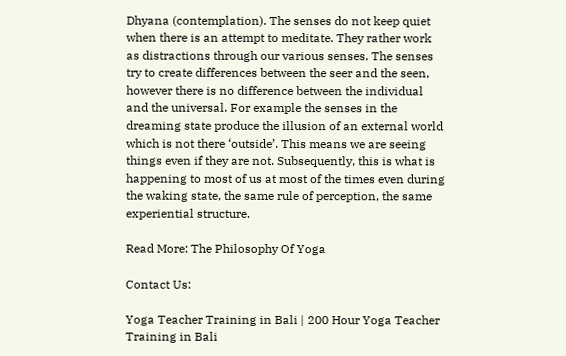Dhyana (contemplation). The senses do not keep quiet when there is an attempt to meditate. They rather work as distractions through our various senses. The senses try to create differences between the seer and the seen, however there is no difference between the individual and the universal. For example the senses in the dreaming state produce the illusion of an external world which is not there ‘outside’. This means we are seeing things even if they are not. Subsequently, this is what is happening to most of us at most of the times even during the waking state, the same rule of perception, the same experiential structure.

Read More: The Philosophy Of Yoga

Contact Us:

Yoga Teacher Training in Bali | 200 Hour Yoga Teacher Training in Bali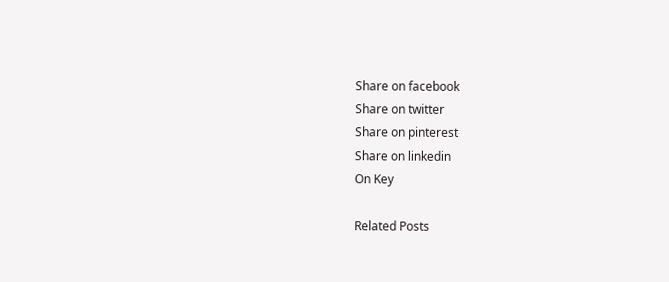Share on facebook
Share on twitter
Share on pinterest
Share on linkedin
On Key

Related Posts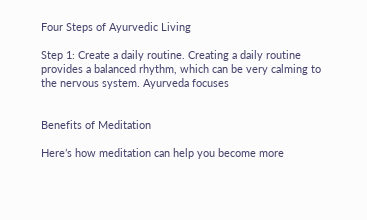Four Steps of Ayurvedic Living

Step 1: Create a daily routine. Creating a daily routine provides a balanced rhythm, which can be very calming to the nervous system. Ayurveda focuses


Benefits of Meditation

Here’s how meditation can help you become more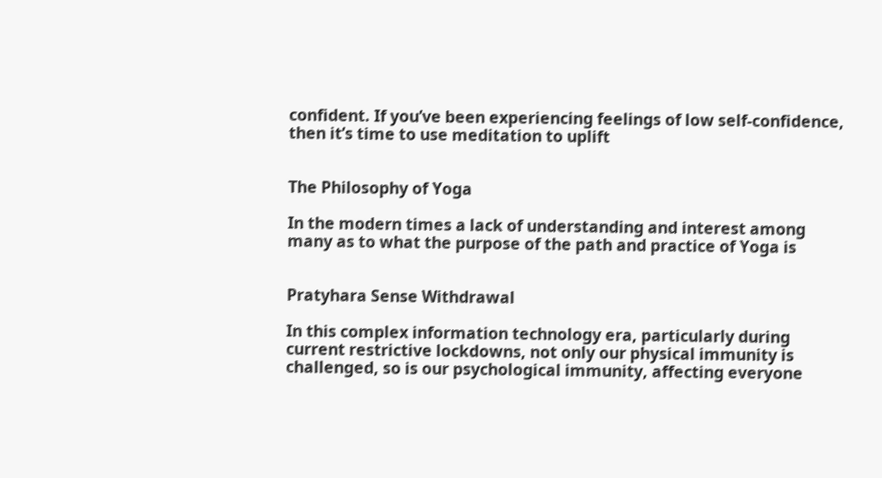confident. If you’ve been experiencing feelings of low self-confidence, then it’s time to use meditation to uplift


The Philosophy of Yoga

In the modern times a lack of understanding and interest among many as to what the purpose of the path and practice of Yoga is


Pratyhara Sense Withdrawal

In this complex information technology era, particularly during current restrictive lockdowns, not only our physical immunity is challenged, so is our psychological immunity, affecting everyone